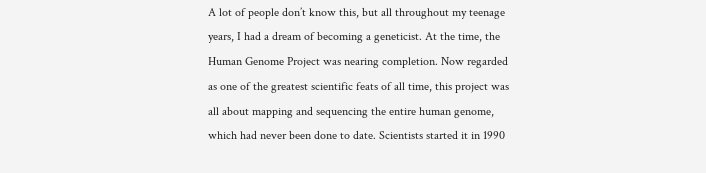A lot of people don’t know this, but all throughout my teenage years, I had a dream of becoming a geneticist. At the time, the Human Genome Project was nearing completion. Now regarded as one of the greatest scientific feats of all time, this project was all about mapping and sequencing the entire human genome, which had never been done to date. Scientists started it in 1990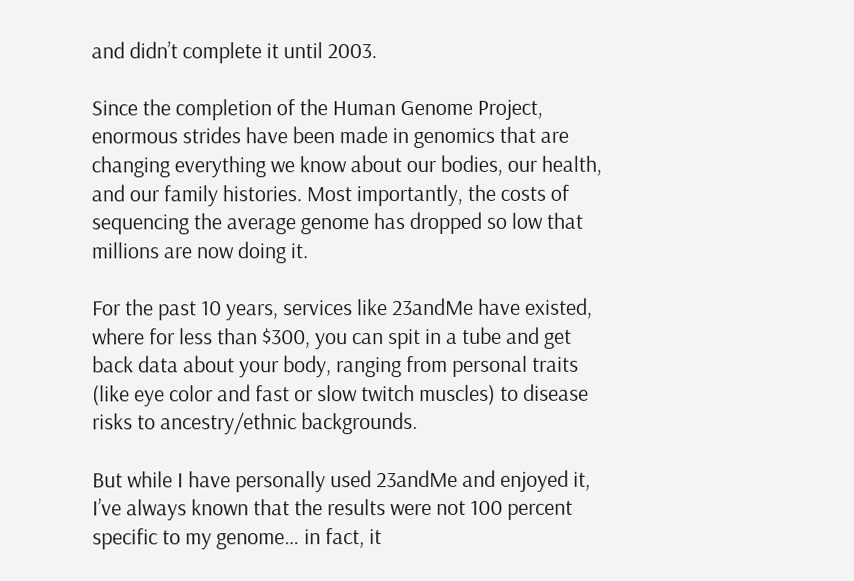and didn’t complete it until 2003.

Since the completion of the Human Genome Project, enormous strides have been made in genomics that are changing everything we know about our bodies, our health, and our family histories. Most importantly, the costs of sequencing the average genome has dropped so low that millions are now doing it.

For the past 10 years, services like 23andMe have existed, where for less than $300, you can spit in a tube and get back data about your body, ranging from personal traits (like eye color and fast or slow twitch muscles) to disease risks to ancestry/ethnic backgrounds.

But while I have personally used 23andMe and enjoyed it, I’ve always known that the results were not 100 percent specific to my genome… in fact, it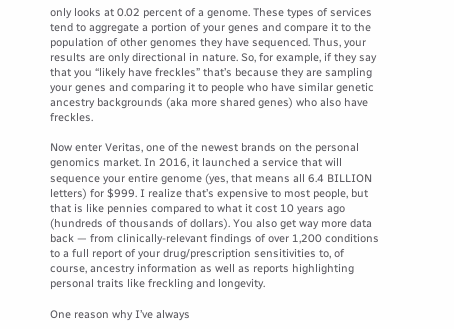only looks at 0.02 percent of a genome. These types of services tend to aggregate a portion of your genes and compare it to the population of other genomes they have sequenced. Thus, your results are only directional in nature. So, for example, if they say that you “likely have freckles” that’s because they are sampling your genes and comparing it to people who have similar genetic ancestry backgrounds (aka more shared genes) who also have freckles.

Now enter Veritas, one of the newest brands on the personal genomics market. In 2016, it launched a service that will sequence your entire genome (yes, that means all 6.4 BILLION letters) for $999. I realize that’s expensive to most people, but that is like pennies compared to what it cost 10 years ago (hundreds of thousands of dollars). You also get way more data back — from clinically-relevant findings of over 1,200 conditions to a full report of your drug/prescription sensitivities to, of course, ancestry information as well as reports highlighting personal traits like freckling and longevity.

One reason why I’ve always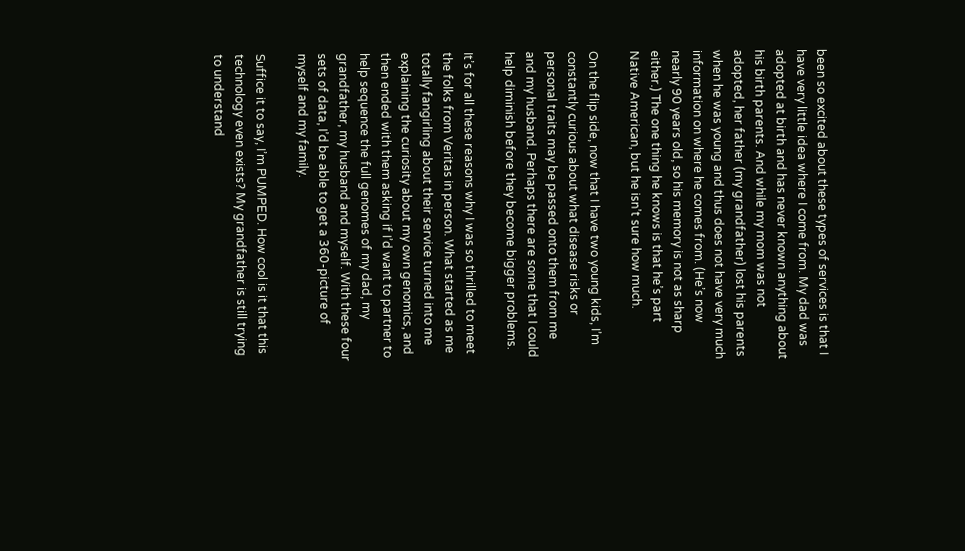been so excited about these types of services is that I have very little idea where I come from. My dad was adopted at birth and has never known anything about his birth parents. And while my mom was not adopted, her father (my grandfather) lost his parents when he was young and thus does not have very much information on where he comes from. (He’s now nearly 90 years old, so his memory is not as sharp either.) The one thing he knows is that he’s part Native American, but he isn’t sure how much.

On the flip side, now that I have two young kids, I’m constantly curious about what disease risks or personal traits may be passed onto them from me and my husband. Perhaps there are some that I could help diminish before they become bigger problems.

It’s for all these reasons why I was so thrilled to meet the folks from Veritas in person. What started as me totally fangirling about their service turned into me explaining the curiosity about my own genomics, and then ended with them asking if I’d want to partner to help sequence the full genomes of my dad, my grandfather, my husband and myself. With these four sets of data, I’d be able to get a 360-picture of myself and my family.

Suffice it to say, I’m PUMPED. How cool is it that this technology even exists? My grandfather is still trying to understand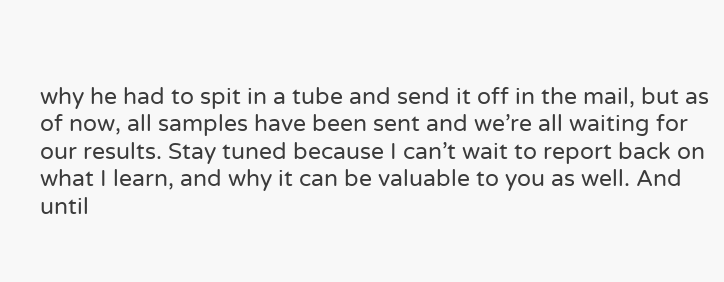why he had to spit in a tube and send it off in the mail, but as of now, all samples have been sent and we’re all waiting for our results. Stay tuned because I can’t wait to report back on what I learn, and why it can be valuable to you as well. And until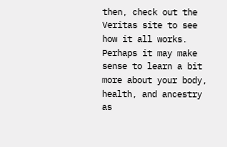then, check out the Veritas site to see how it all works. Perhaps it may make sense to learn a bit more about your body, health, and ancestry as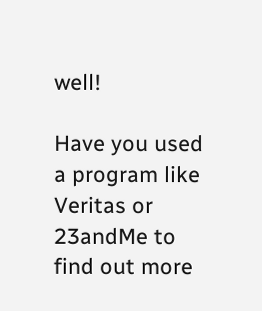well!

Have you used a program like Veritas or 23andMe to find out more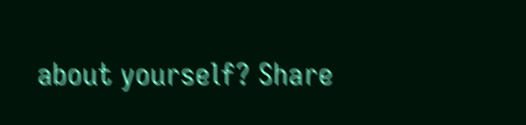about yourself? Share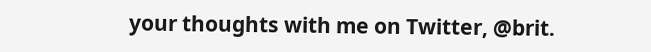your thoughts with me on Twitter, @brit.